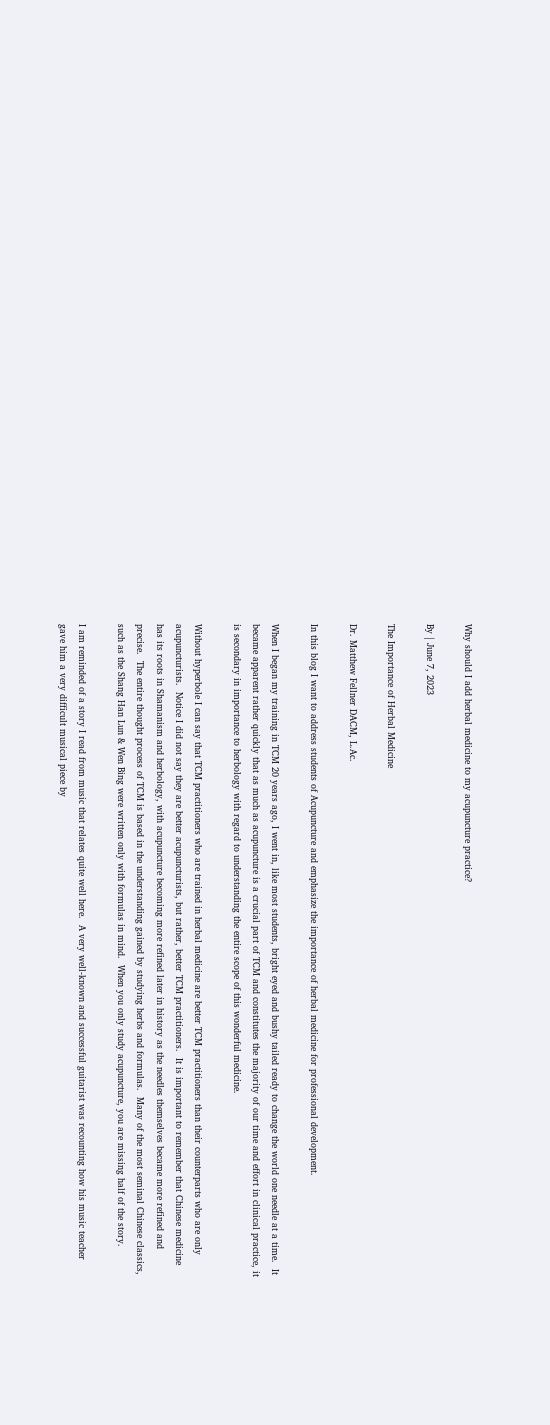Why should I add herbal medicine to my acupuncture practice?

By | June 7, 2023

The Importance of Herbal Medicine

Dr. Matthew Fellner DACM, L.Ac.

In this blog I want to address students of Acupuncture and emphasize the importance of herbal medicine for professional development.

When I began my training in TCM 20 years ago, I went in, like most students, bright eyed and bushy tailed ready to change the world one needle at a time.  It became apparent rather quickly that as much as acupuncture is a crucial part of TCM and constitutes the majority of our time and effort in clinical practice, it is secondary in importance to herbology with regard to understanding the entire scope of this wonderful medicine.

Without hyperbole I can say that TCM practitioners who are trained in herbal medicine are better TCM practitioners than their counterparts who are only acupuncturists.  Notice I did not say they are better acupuncturists, but rather, better TCM practitioners.  It is important to remember that Chinese medicine has its roots in Shamanism and herbology, with acupuncture becoming more refined later in history as the needles themselves became more refined and precise.  The entire thought process of TCM is based in the understanding gained by studying herbs and formulas.  Many of the most seminal Chinese classics, such as the Shang Han Lun & Wen Bing were written only with formulas in mind.  When you only study acupuncture, you are missing half of the story.

I am reminded of a story I read from music that relates quite well here.  A very well-known and successful guitarist was recounting how his music teacher gave him a very difficult musical piece by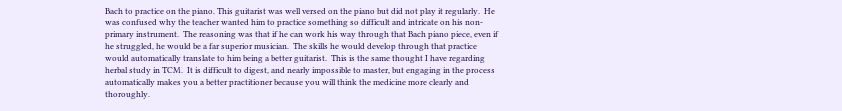Bach to practice on the piano. This guitarist was well versed on the piano but did not play it regularly.  He was confused why the teacher wanted him to practice something so difficult and intricate on his non-primary instrument.  The reasoning was that if he can work his way through that Bach piano piece, even if he struggled, he would be a far superior musician.  The skills he would develop through that practice would automatically translate to him being a better guitarist.  This is the same thought I have regarding herbal study in TCM.  It is difficult to digest, and nearly impossible to master, but engaging in the process automatically makes you a better practitioner because you will think the medicine more clearly and thoroughly.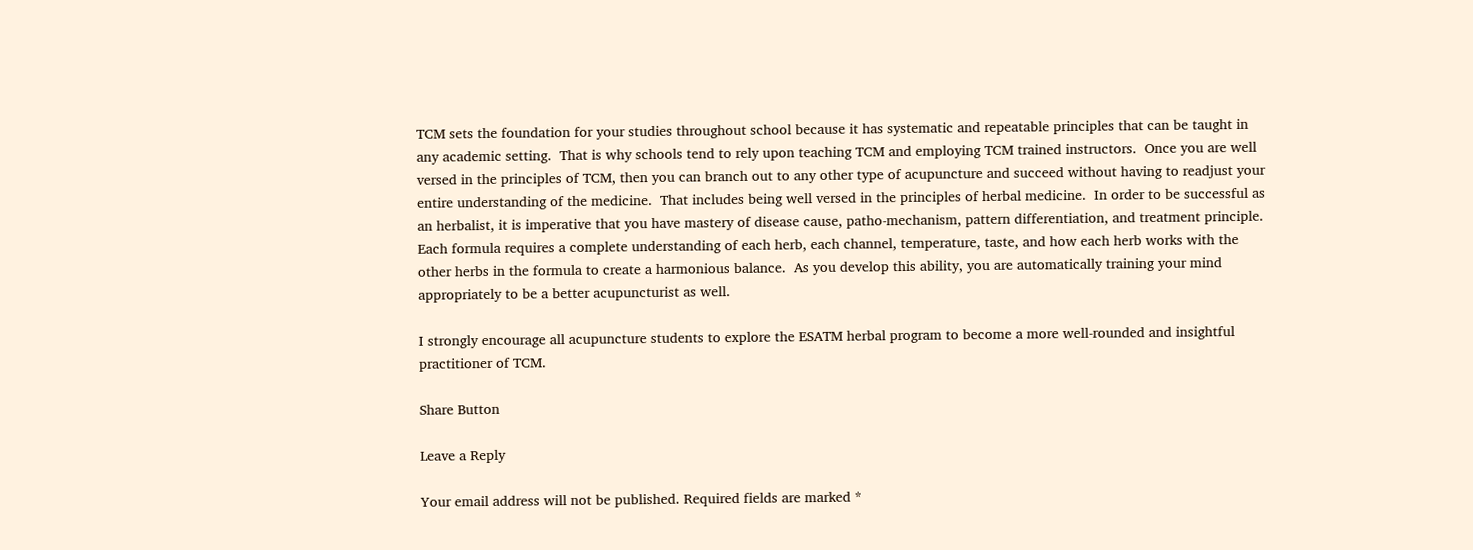TCM sets the foundation for your studies throughout school because it has systematic and repeatable principles that can be taught in any academic setting.  That is why schools tend to rely upon teaching TCM and employing TCM trained instructors.  Once you are well versed in the principles of TCM, then you can branch out to any other type of acupuncture and succeed without having to readjust your entire understanding of the medicine.  That includes being well versed in the principles of herbal medicine.  In order to be successful as an herbalist, it is imperative that you have mastery of disease cause, patho-mechanism, pattern differentiation, and treatment principle.  Each formula requires a complete understanding of each herb, each channel, temperature, taste, and how each herb works with the other herbs in the formula to create a harmonious balance.  As you develop this ability, you are automatically training your mind appropriately to be a better acupuncturist as well.

I strongly encourage all acupuncture students to explore the ESATM herbal program to become a more well-rounded and insightful practitioner of TCM.

Share Button

Leave a Reply

Your email address will not be published. Required fields are marked *